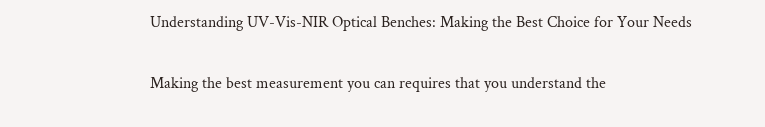Understanding UV-Vis-NIR Optical Benches: Making the Best Choice for Your Needs

Making the best measurement you can requires that you understand the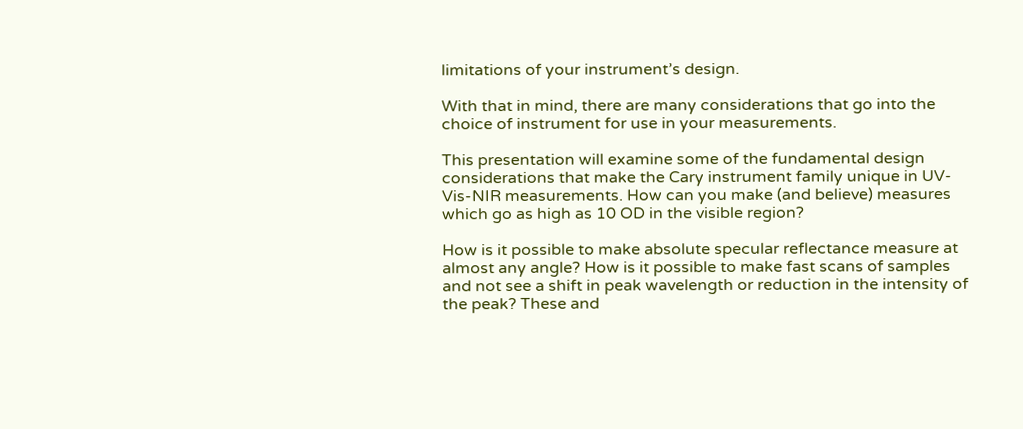limitations of your instrument’s design.

With that in mind, there are many considerations that go into the choice of instrument for use in your measurements.

This presentation will examine some of the fundamental design considerations that make the Cary instrument family unique in UV-Vis-NIR measurements. How can you make (and believe) measures which go as high as 10 OD in the visible region?

How is it possible to make absolute specular reflectance measure at almost any angle? How is it possible to make fast scans of samples and not see a shift in peak wavelength or reduction in the intensity of the peak? These and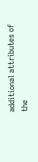additional attributes of the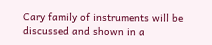Cary family of instruments will be discussed and shown in a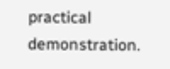practical demonstration.